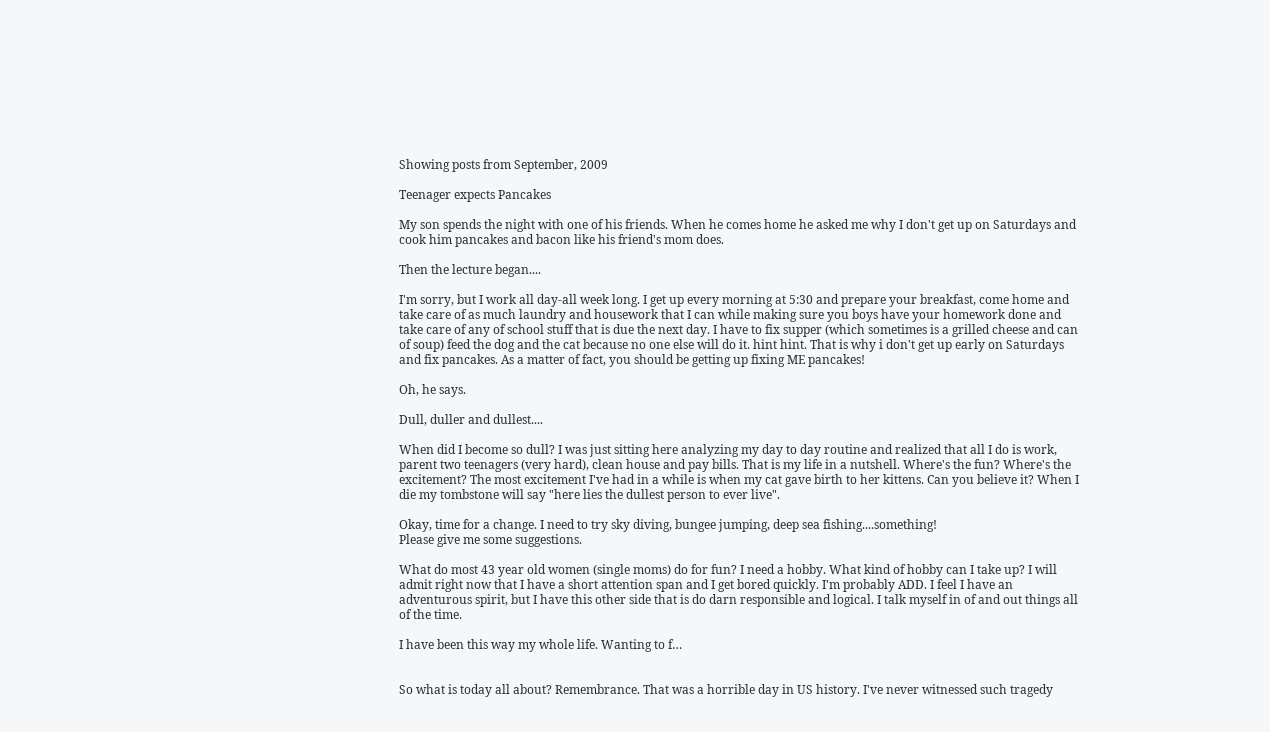Showing posts from September, 2009

Teenager expects Pancakes

My son spends the night with one of his friends. When he comes home he asked me why I don't get up on Saturdays and cook him pancakes and bacon like his friend's mom does.

Then the lecture began....

I'm sorry, but I work all day-all week long. I get up every morning at 5:30 and prepare your breakfast, come home and take care of as much laundry and housework that I can while making sure you boys have your homework done and take care of any of school stuff that is due the next day. I have to fix supper (which sometimes is a grilled cheese and can of soup) feed the dog and the cat because no one else will do it. hint hint. That is why i don't get up early on Saturdays and fix pancakes. As a matter of fact, you should be getting up fixing ME pancakes!

Oh, he says.

Dull, duller and dullest....

When did I become so dull? I was just sitting here analyzing my day to day routine and realized that all I do is work, parent two teenagers (very hard), clean house and pay bills. That is my life in a nutshell. Where's the fun? Where's the excitement? The most excitement I've had in a while is when my cat gave birth to her kittens. Can you believe it? When I die my tombstone will say "here lies the dullest person to ever live".

Okay, time for a change. I need to try sky diving, bungee jumping, deep sea fishing....something!
Please give me some suggestions.

What do most 43 year old women (single moms) do for fun? I need a hobby. What kind of hobby can I take up? I will admit right now that I have a short attention span and I get bored quickly. I'm probably ADD. I feel I have an adventurous spirit, but I have this other side that is do darn responsible and logical. I talk myself in of and out things all of the time.

I have been this way my whole life. Wanting to f…


So what is today all about? Remembrance. That was a horrible day in US history. I've never witnessed such tragedy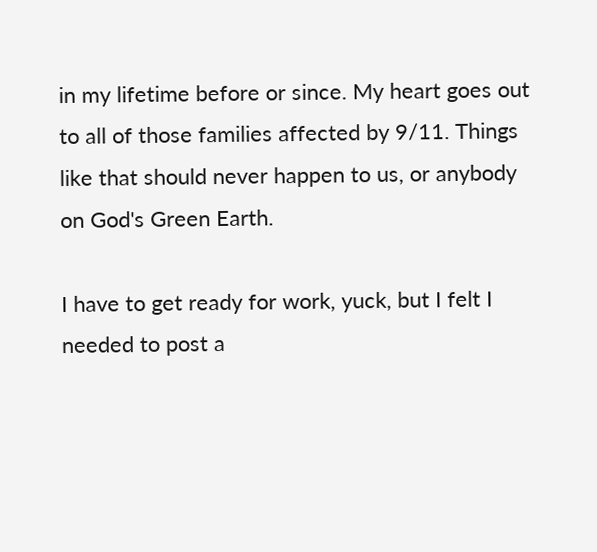in my lifetime before or since. My heart goes out to all of those families affected by 9/11. Things like that should never happen to us, or anybody on God's Green Earth.

I have to get ready for work, yuck, but I felt I needed to post a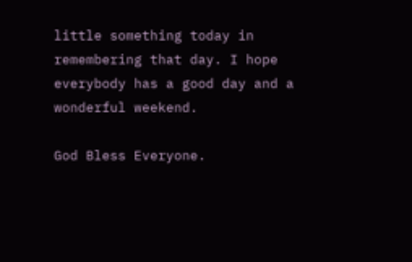little something today in remembering that day. I hope everybody has a good day and a wonderful weekend.

God Bless Everyone.